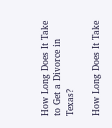How Long Does It Take to Get a Divorce in Texas?

How Long Does It Take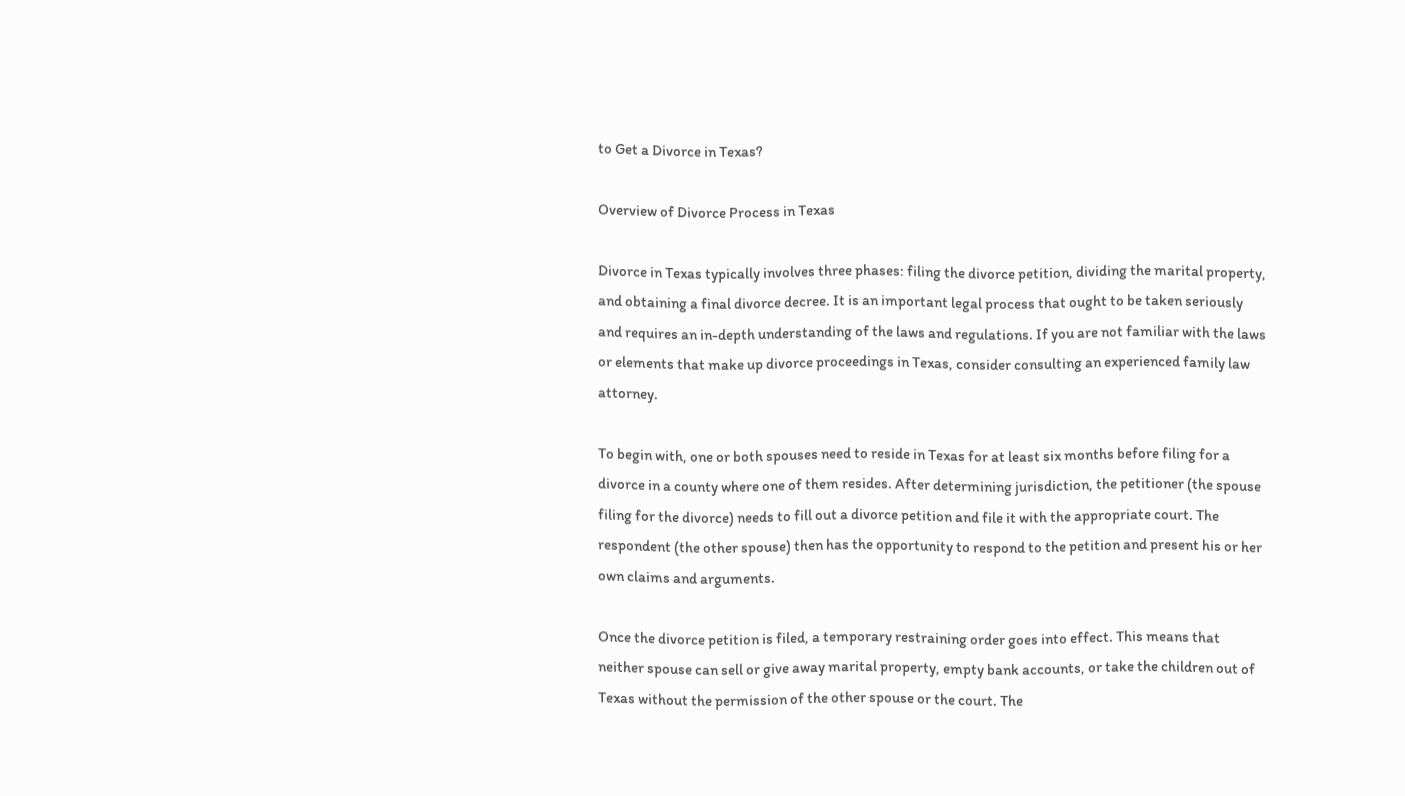to Get a Divorce in Texas?

Overview of Divorce Process in Texas

Divorce in Texas typically involves three phases: filing the divorce petition, dividing the marital property, and obtaining a final divorce decree. It is an important legal process that ought to be taken seriously and requires an in-depth understanding of the laws and regulations. If you are not familiar with the laws or elements that make up divorce proceedings in Texas, consider consulting an experienced family law attorney.

To begin with, one or both spouses need to reside in Texas for at least six months before filing for a divorce in a county where one of them resides. After determining jurisdiction, the petitioner (the spouse filing for the divorce) needs to fill out a divorce petition and file it with the appropriate court. The respondent (the other spouse) then has the opportunity to respond to the petition and present his or her own claims and arguments.

Once the divorce petition is filed, a temporary restraining order goes into effect. This means that neither spouse can sell or give away marital property, empty bank accounts, or take the children out of Texas without the permission of the other spouse or the court. The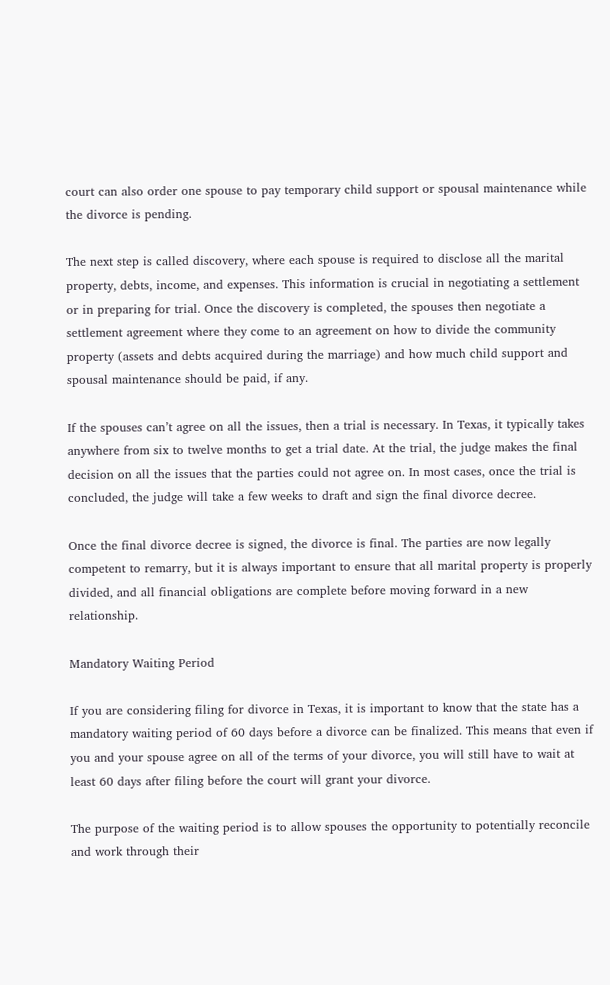court can also order one spouse to pay temporary child support or spousal maintenance while the divorce is pending.

The next step is called discovery, where each spouse is required to disclose all the marital property, debts, income, and expenses. This information is crucial in negotiating a settlement or in preparing for trial. Once the discovery is completed, the spouses then negotiate a settlement agreement where they come to an agreement on how to divide the community property (assets and debts acquired during the marriage) and how much child support and spousal maintenance should be paid, if any.

If the spouses can’t agree on all the issues, then a trial is necessary. In Texas, it typically takes anywhere from six to twelve months to get a trial date. At the trial, the judge makes the final decision on all the issues that the parties could not agree on. In most cases, once the trial is concluded, the judge will take a few weeks to draft and sign the final divorce decree.

Once the final divorce decree is signed, the divorce is final. The parties are now legally competent to remarry, but it is always important to ensure that all marital property is properly divided, and all financial obligations are complete before moving forward in a new relationship.

Mandatory Waiting Period

If you are considering filing for divorce in Texas, it is important to know that the state has a mandatory waiting period of 60 days before a divorce can be finalized. This means that even if you and your spouse agree on all of the terms of your divorce, you will still have to wait at least 60 days after filing before the court will grant your divorce.

The purpose of the waiting period is to allow spouses the opportunity to potentially reconcile and work through their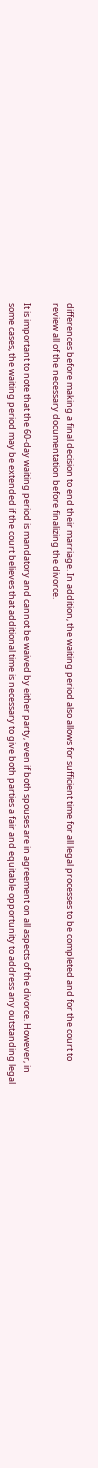differences before making a final decision to end their marriage. In addition, the waiting period also allows for sufficient time for all legal processes to be completed and for the court to review all of the necessary documentation before finalizing the divorce.

It is important to note that the 60-day waiting period is mandatory and cannot be waived by either party, even if both spouses are in agreement on all aspects of the divorce. However, in some cases, the waiting period may be extended if the court believes that additional time is necessary to give both parties a fair and equitable opportunity to address any outstanding legal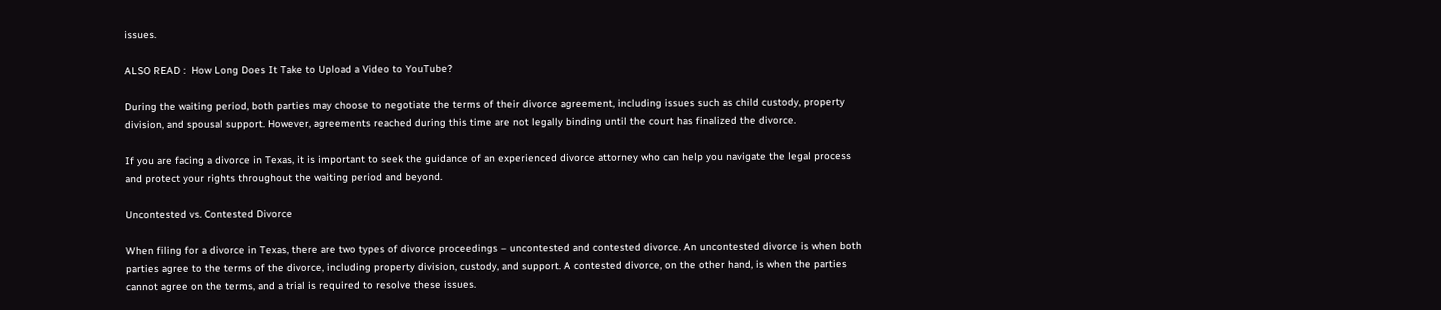issues.

ALSO READ :  How Long Does It Take to Upload a Video to YouTube?

During the waiting period, both parties may choose to negotiate the terms of their divorce agreement, including issues such as child custody, property division, and spousal support. However, agreements reached during this time are not legally binding until the court has finalized the divorce.

If you are facing a divorce in Texas, it is important to seek the guidance of an experienced divorce attorney who can help you navigate the legal process and protect your rights throughout the waiting period and beyond.

Uncontested vs. Contested Divorce

When filing for a divorce in Texas, there are two types of divorce proceedings – uncontested and contested divorce. An uncontested divorce is when both parties agree to the terms of the divorce, including property division, custody, and support. A contested divorce, on the other hand, is when the parties cannot agree on the terms, and a trial is required to resolve these issues.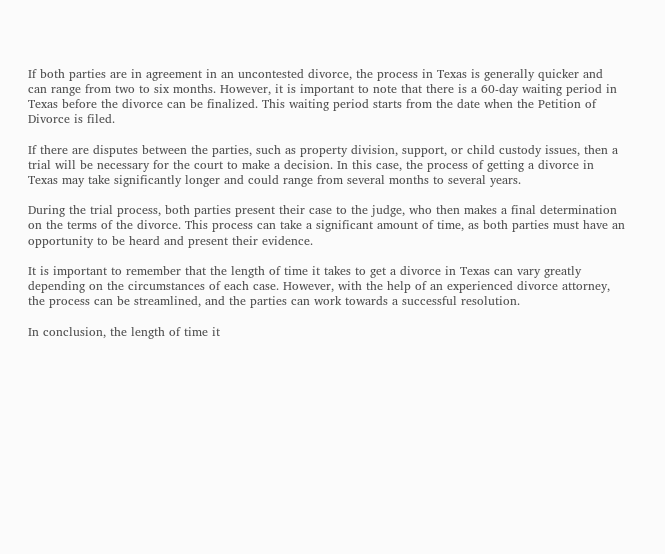If both parties are in agreement in an uncontested divorce, the process in Texas is generally quicker and can range from two to six months. However, it is important to note that there is a 60-day waiting period in Texas before the divorce can be finalized. This waiting period starts from the date when the Petition of Divorce is filed.

If there are disputes between the parties, such as property division, support, or child custody issues, then a trial will be necessary for the court to make a decision. In this case, the process of getting a divorce in Texas may take significantly longer and could range from several months to several years.

During the trial process, both parties present their case to the judge, who then makes a final determination on the terms of the divorce. This process can take a significant amount of time, as both parties must have an opportunity to be heard and present their evidence.

It is important to remember that the length of time it takes to get a divorce in Texas can vary greatly depending on the circumstances of each case. However, with the help of an experienced divorce attorney, the process can be streamlined, and the parties can work towards a successful resolution.

In conclusion, the length of time it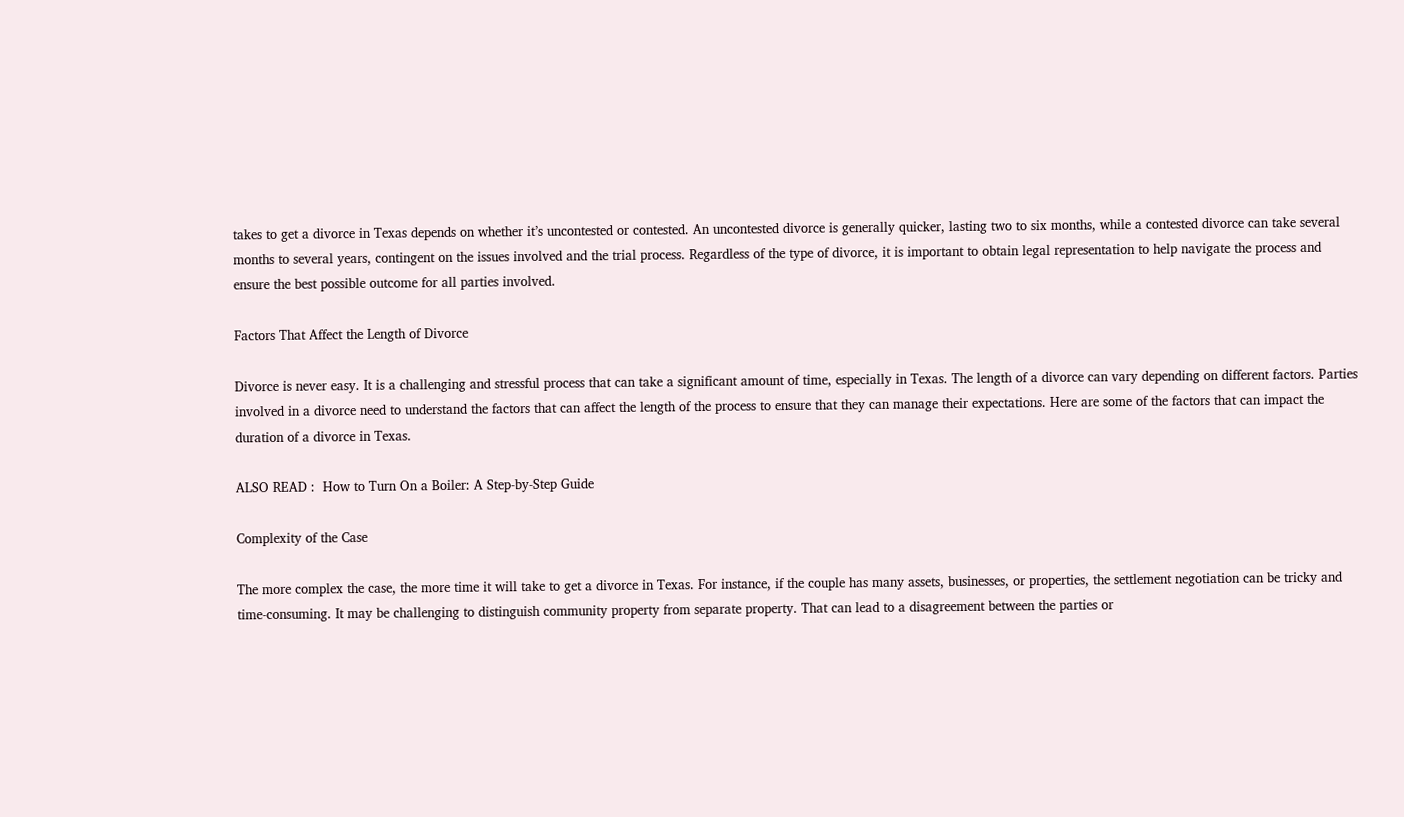takes to get a divorce in Texas depends on whether it’s uncontested or contested. An uncontested divorce is generally quicker, lasting two to six months, while a contested divorce can take several months to several years, contingent on the issues involved and the trial process. Regardless of the type of divorce, it is important to obtain legal representation to help navigate the process and ensure the best possible outcome for all parties involved.

Factors That Affect the Length of Divorce

Divorce is never easy. It is a challenging and stressful process that can take a significant amount of time, especially in Texas. The length of a divorce can vary depending on different factors. Parties involved in a divorce need to understand the factors that can affect the length of the process to ensure that they can manage their expectations. Here are some of the factors that can impact the duration of a divorce in Texas.

ALSO READ :  How to Turn On a Boiler: A Step-by-Step Guide

Complexity of the Case

The more complex the case, the more time it will take to get a divorce in Texas. For instance, if the couple has many assets, businesses, or properties, the settlement negotiation can be tricky and time-consuming. It may be challenging to distinguish community property from separate property. That can lead to a disagreement between the parties or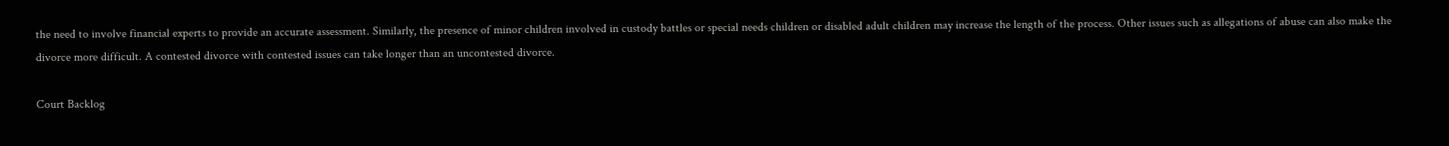the need to involve financial experts to provide an accurate assessment. Similarly, the presence of minor children involved in custody battles or special needs children or disabled adult children may increase the length of the process. Other issues such as allegations of abuse can also make the divorce more difficult. A contested divorce with contested issues can take longer than an uncontested divorce.

Court Backlog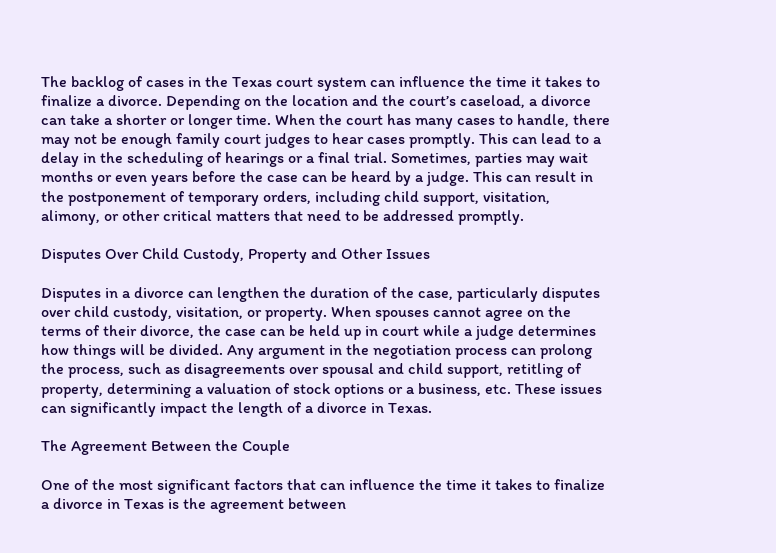The backlog of cases in the Texas court system can influence the time it takes to finalize a divorce. Depending on the location and the court’s caseload, a divorce can take a shorter or longer time. When the court has many cases to handle, there may not be enough family court judges to hear cases promptly. This can lead to a delay in the scheduling of hearings or a final trial. Sometimes, parties may wait months or even years before the case can be heard by a judge. This can result in the postponement of temporary orders, including child support, visitation, alimony, or other critical matters that need to be addressed promptly.

Disputes Over Child Custody, Property and Other Issues

Disputes in a divorce can lengthen the duration of the case, particularly disputes over child custody, visitation, or property. When spouses cannot agree on the terms of their divorce, the case can be held up in court while a judge determines how things will be divided. Any argument in the negotiation process can prolong the process, such as disagreements over spousal and child support, retitling of property, determining a valuation of stock options or a business, etc. These issues can significantly impact the length of a divorce in Texas.

The Agreement Between the Couple

One of the most significant factors that can influence the time it takes to finalize a divorce in Texas is the agreement between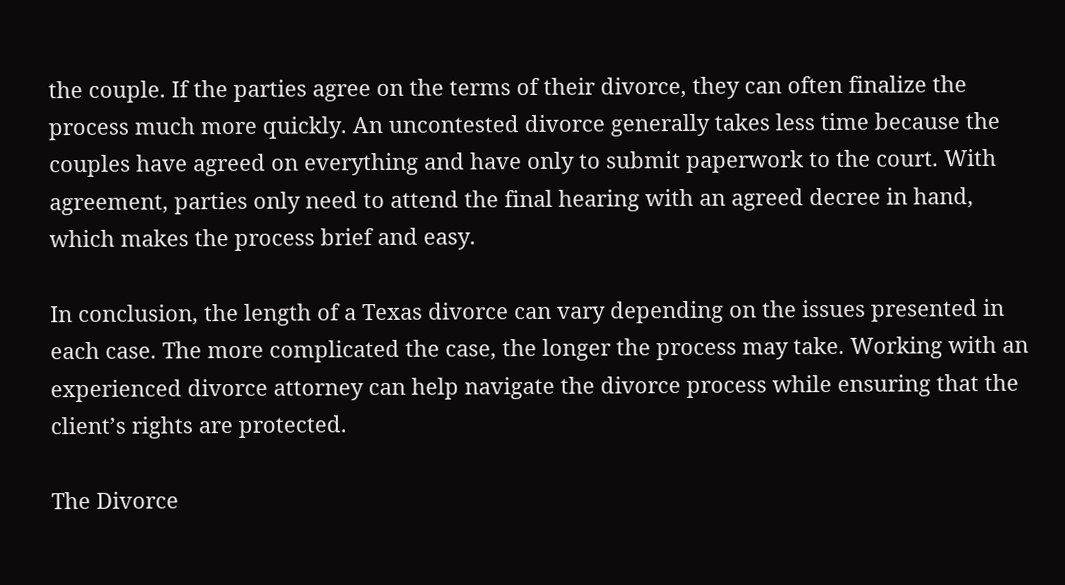the couple. If the parties agree on the terms of their divorce, they can often finalize the process much more quickly. An uncontested divorce generally takes less time because the couples have agreed on everything and have only to submit paperwork to the court. With agreement, parties only need to attend the final hearing with an agreed decree in hand, which makes the process brief and easy.

In conclusion, the length of a Texas divorce can vary depending on the issues presented in each case. The more complicated the case, the longer the process may take. Working with an experienced divorce attorney can help navigate the divorce process while ensuring that the client’s rights are protected.

The Divorce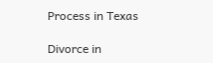Process in Texas

Divorce in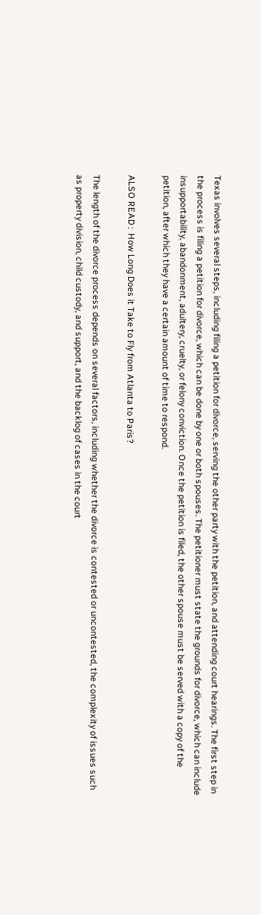Texas involves several steps, including filing a petition for divorce, serving the other party with the petition, and attending court hearings. The first step in the process is filing a petition for divorce, which can be done by one or both spouses. The petitioner must state the grounds for divorce, which can include insupportability, abandonment, adultery, cruelty, or felony conviction. Once the petition is filed, the other spouse must be served with a copy of the petition, after which they have a certain amount of time to respond.

ALSO READ :  How Long Does it Take to Fly from Atlanta to Paris?

The length of the divorce process depends on several factors, including whether the divorce is contested or uncontested, the complexity of issues such as property division, child custody, and support, and the backlog of cases in the court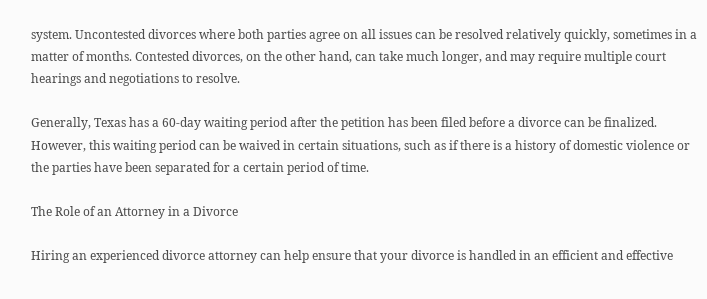system. Uncontested divorces where both parties agree on all issues can be resolved relatively quickly, sometimes in a matter of months. Contested divorces, on the other hand, can take much longer, and may require multiple court hearings and negotiations to resolve.

Generally, Texas has a 60-day waiting period after the petition has been filed before a divorce can be finalized. However, this waiting period can be waived in certain situations, such as if there is a history of domestic violence or the parties have been separated for a certain period of time.

The Role of an Attorney in a Divorce

Hiring an experienced divorce attorney can help ensure that your divorce is handled in an efficient and effective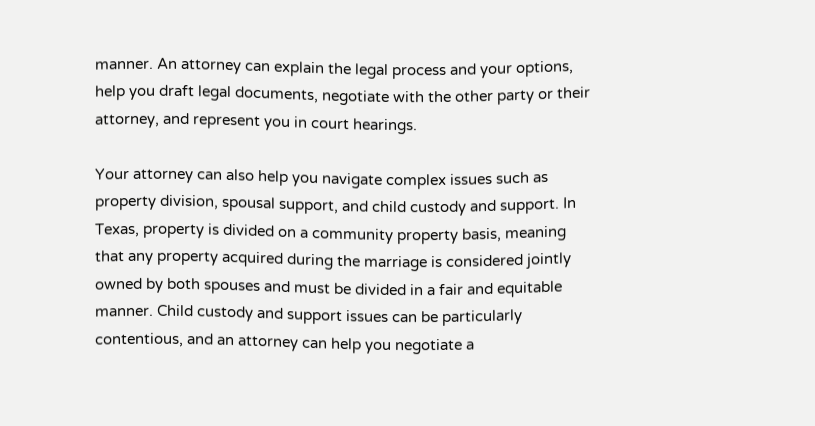manner. An attorney can explain the legal process and your options, help you draft legal documents, negotiate with the other party or their attorney, and represent you in court hearings.

Your attorney can also help you navigate complex issues such as property division, spousal support, and child custody and support. In Texas, property is divided on a community property basis, meaning that any property acquired during the marriage is considered jointly owned by both spouses and must be divided in a fair and equitable manner. Child custody and support issues can be particularly contentious, and an attorney can help you negotiate a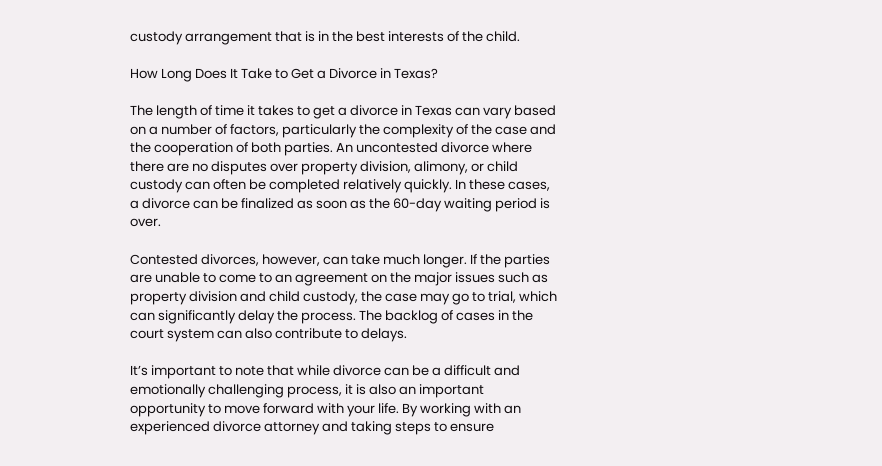custody arrangement that is in the best interests of the child.

How Long Does It Take to Get a Divorce in Texas?

The length of time it takes to get a divorce in Texas can vary based on a number of factors, particularly the complexity of the case and the cooperation of both parties. An uncontested divorce where there are no disputes over property division, alimony, or child custody can often be completed relatively quickly. In these cases, a divorce can be finalized as soon as the 60-day waiting period is over.

Contested divorces, however, can take much longer. If the parties are unable to come to an agreement on the major issues such as property division and child custody, the case may go to trial, which can significantly delay the process. The backlog of cases in the court system can also contribute to delays.

It’s important to note that while divorce can be a difficult and emotionally challenging process, it is also an important opportunity to move forward with your life. By working with an experienced divorce attorney and taking steps to ensure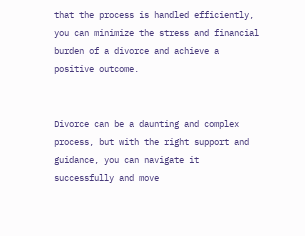that the process is handled efficiently, you can minimize the stress and financial burden of a divorce and achieve a positive outcome.


Divorce can be a daunting and complex process, but with the right support and guidance, you can navigate it successfully and move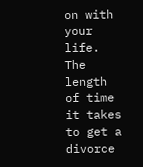on with your life. The length of time it takes to get a divorce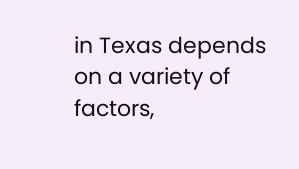in Texas depends on a variety of factors,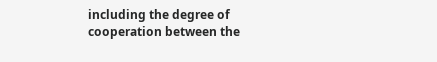including the degree of cooperation between the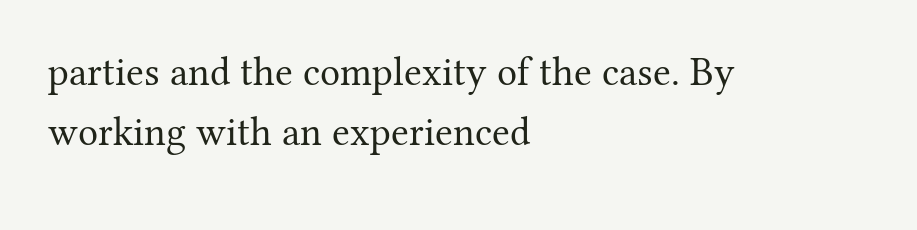parties and the complexity of the case. By working with an experienced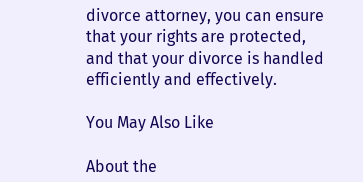divorce attorney, you can ensure that your rights are protected, and that your divorce is handled efficiently and effectively.

You May Also Like

About the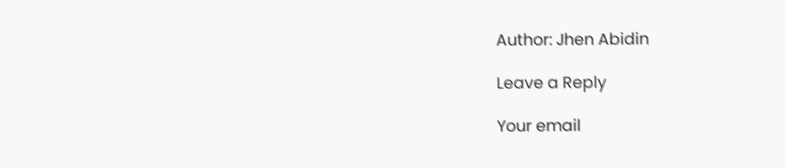Author: Jhen Abidin

Leave a Reply

Your email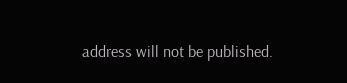address will not be published.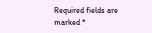Required fields are marked *